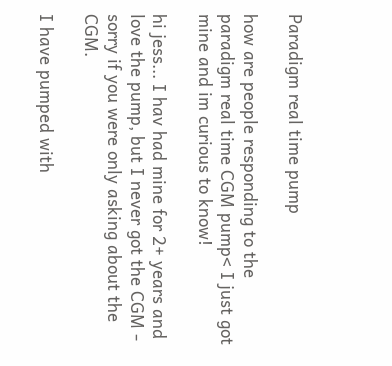Paradigm real time pump

how are people responding to the paradigm real time CGM pump< I just got mine and im curious to know!

hi jess... I hav had mine for 2+ years and love the pump, but I never got the CGM - sorry if you were only asking about the CGM.

I have pumped with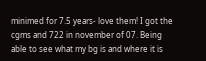minimed for 7.5 years- love them! I got the cgms and 722 in november of 07. Being able to see what my bg is and where it is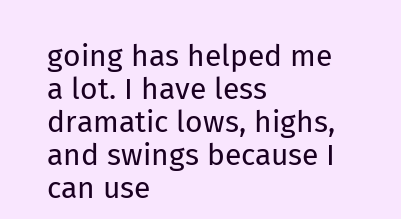going has helped me a lot. I have less dramatic lows, highs, and swings because I can use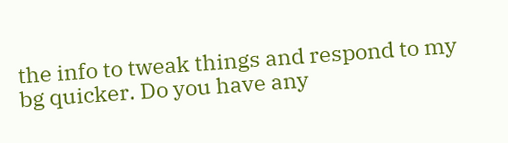the info to tweak things and respond to my bg quicker. Do you have any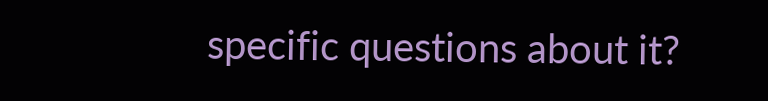specific questions about it?